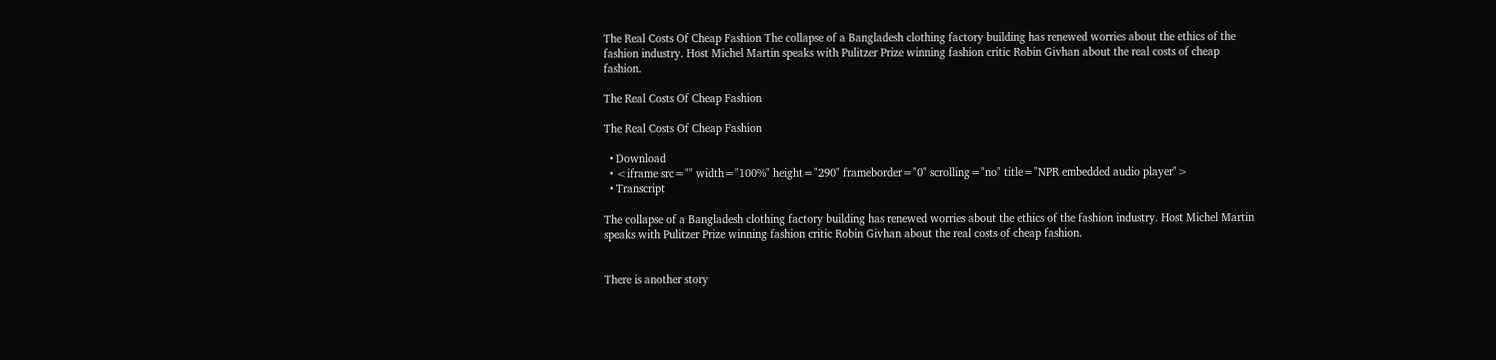The Real Costs Of Cheap Fashion The collapse of a Bangladesh clothing factory building has renewed worries about the ethics of the fashion industry. Host Michel Martin speaks with Pulitzer Prize winning fashion critic Robin Givhan about the real costs of cheap fashion.

The Real Costs Of Cheap Fashion

The Real Costs Of Cheap Fashion

  • Download
  • <iframe src="" width="100%" height="290" frameborder="0" scrolling="no" title="NPR embedded audio player">
  • Transcript

The collapse of a Bangladesh clothing factory building has renewed worries about the ethics of the fashion industry. Host Michel Martin speaks with Pulitzer Prize winning fashion critic Robin Givhan about the real costs of cheap fashion.


There is another story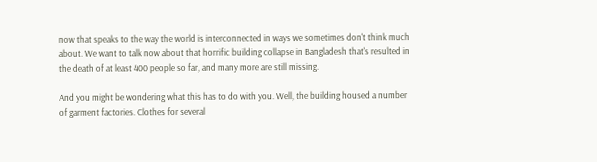now that speaks to the way the world is interconnected in ways we sometimes don't think much about. We want to talk now about that horrific building collapse in Bangladesh that's resulted in the death of at least 400 people so far, and many more are still missing.

And you might be wondering what this has to do with you. Well, the building housed a number of garment factories. Clothes for several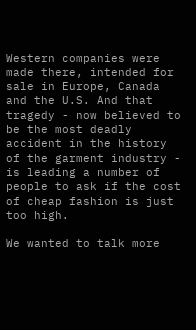Western companies were made there, intended for sale in Europe, Canada and the U.S. And that tragedy - now believed to be the most deadly accident in the history of the garment industry - is leading a number of people to ask if the cost of cheap fashion is just too high.

We wanted to talk more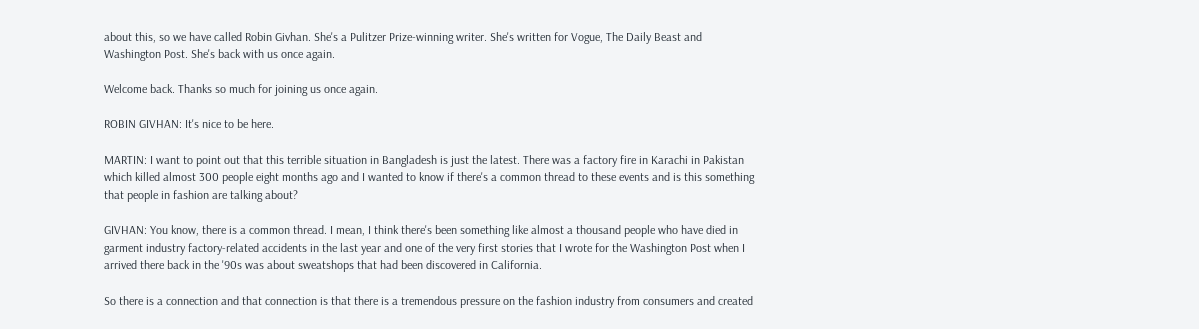about this, so we have called Robin Givhan. She's a Pulitzer Prize-winning writer. She's written for Vogue, The Daily Beast and Washington Post. She's back with us once again.

Welcome back. Thanks so much for joining us once again.

ROBIN GIVHAN: It's nice to be here.

MARTIN: I want to point out that this terrible situation in Bangladesh is just the latest. There was a factory fire in Karachi in Pakistan which killed almost 300 people eight months ago and I wanted to know if there's a common thread to these events and is this something that people in fashion are talking about?

GIVHAN: You know, there is a common thread. I mean, I think there's been something like almost a thousand people who have died in garment industry factory-related accidents in the last year and one of the very first stories that I wrote for the Washington Post when I arrived there back in the '90s was about sweatshops that had been discovered in California.

So there is a connection and that connection is that there is a tremendous pressure on the fashion industry from consumers and created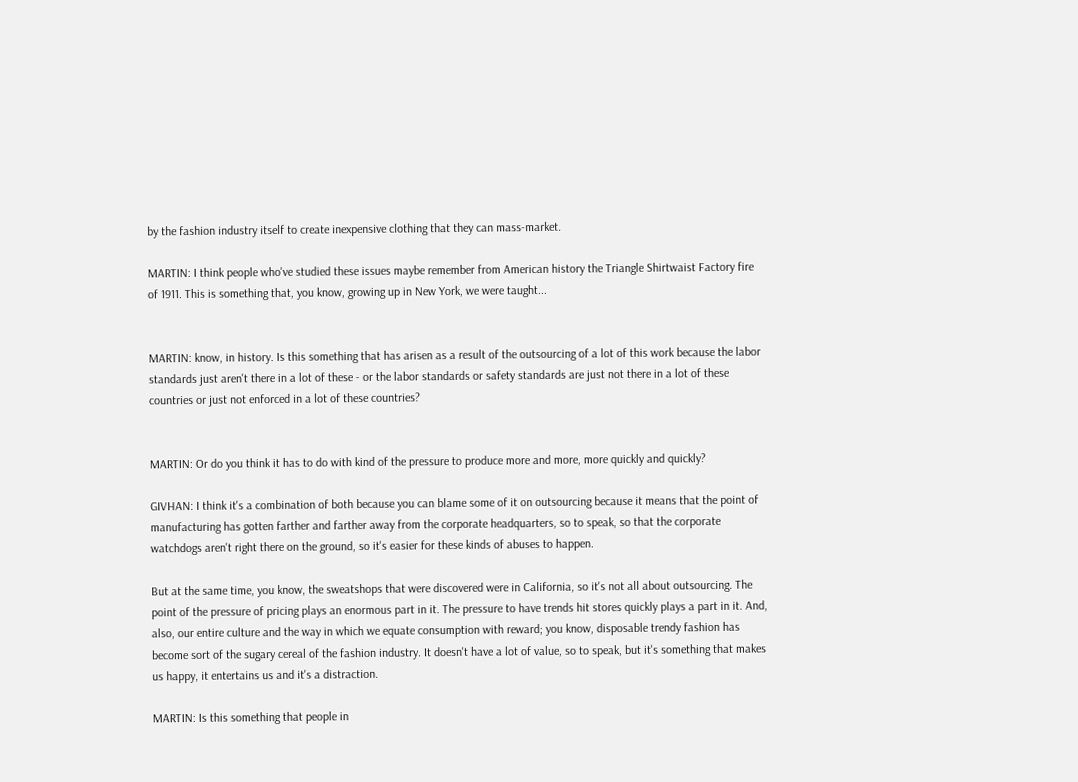by the fashion industry itself to create inexpensive clothing that they can mass-market.

MARTIN: I think people who've studied these issues maybe remember from American history the Triangle Shirtwaist Factory fire of 1911. This is something that, you know, growing up in New York, we were taught...


MARTIN: know, in history. Is this something that has arisen as a result of the outsourcing of a lot of this work because the labor standards just aren't there in a lot of these - or the labor standards or safety standards are just not there in a lot of these countries or just not enforced in a lot of these countries?


MARTIN: Or do you think it has to do with kind of the pressure to produce more and more, more quickly and quickly?

GIVHAN: I think it's a combination of both because you can blame some of it on outsourcing because it means that the point of manufacturing has gotten farther and farther away from the corporate headquarters, so to speak, so that the corporate watchdogs aren't right there on the ground, so it's easier for these kinds of abuses to happen.

But at the same time, you know, the sweatshops that were discovered were in California, so it's not all about outsourcing. The point of the pressure of pricing plays an enormous part in it. The pressure to have trends hit stores quickly plays a part in it. And, also, our entire culture and the way in which we equate consumption with reward; you know, disposable trendy fashion has become sort of the sugary cereal of the fashion industry. It doesn't have a lot of value, so to speak, but it's something that makes us happy, it entertains us and it's a distraction.

MARTIN: Is this something that people in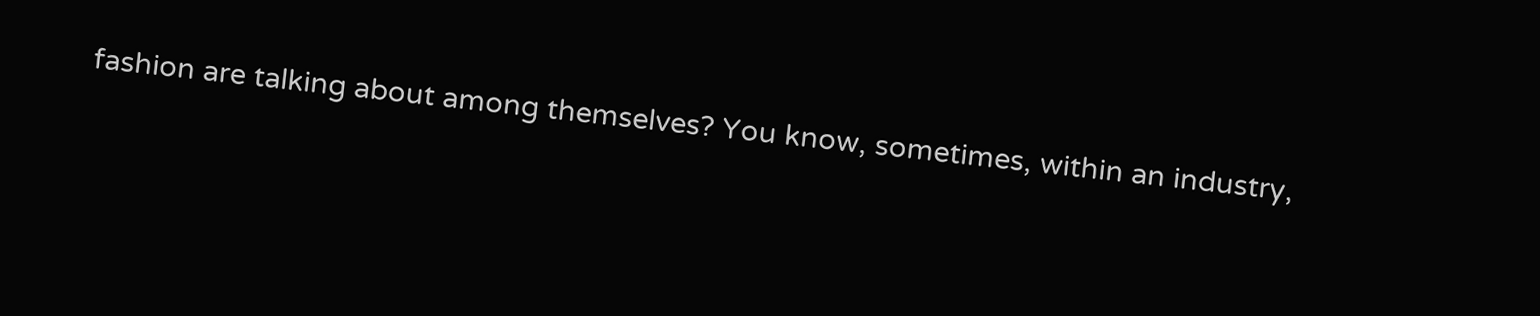fashion are talking about among themselves? You know, sometimes, within an industry,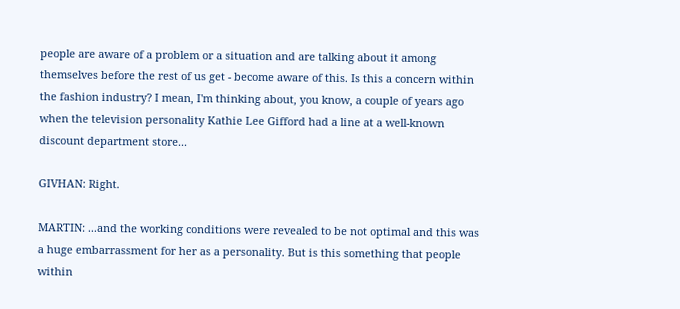people are aware of a problem or a situation and are talking about it among themselves before the rest of us get - become aware of this. Is this a concern within the fashion industry? I mean, I'm thinking about, you know, a couple of years ago when the television personality Kathie Lee Gifford had a line at a well-known discount department store...

GIVHAN: Right.

MARTIN: ...and the working conditions were revealed to be not optimal and this was a huge embarrassment for her as a personality. But is this something that people within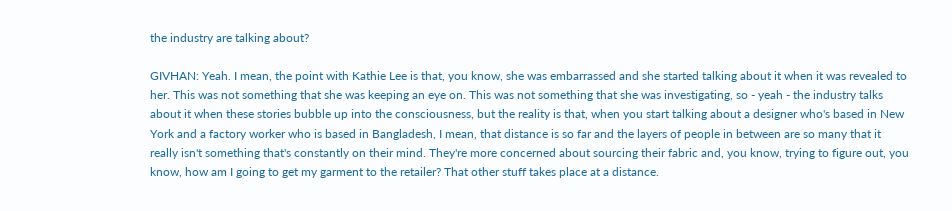the industry are talking about?

GIVHAN: Yeah. I mean, the point with Kathie Lee is that, you know, she was embarrassed and she started talking about it when it was revealed to her. This was not something that she was keeping an eye on. This was not something that she was investigating, so - yeah - the industry talks about it when these stories bubble up into the consciousness, but the reality is that, when you start talking about a designer who's based in New York and a factory worker who is based in Bangladesh, I mean, that distance is so far and the layers of people in between are so many that it really isn't something that's constantly on their mind. They're more concerned about sourcing their fabric and, you know, trying to figure out, you know, how am I going to get my garment to the retailer? That other stuff takes place at a distance.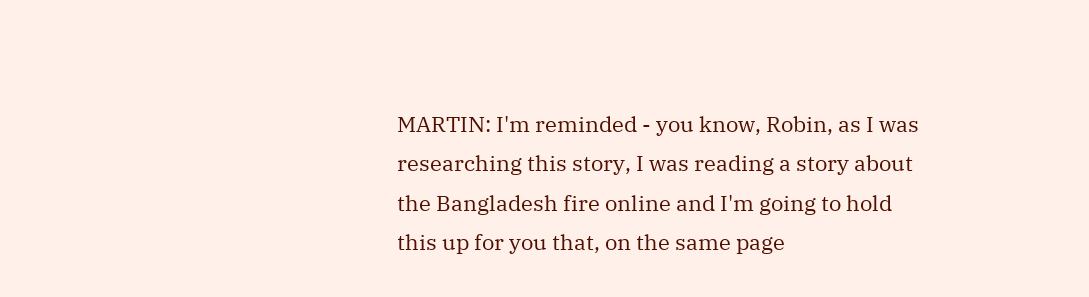MARTIN: I'm reminded - you know, Robin, as I was researching this story, I was reading a story about the Bangladesh fire online and I'm going to hold this up for you that, on the same page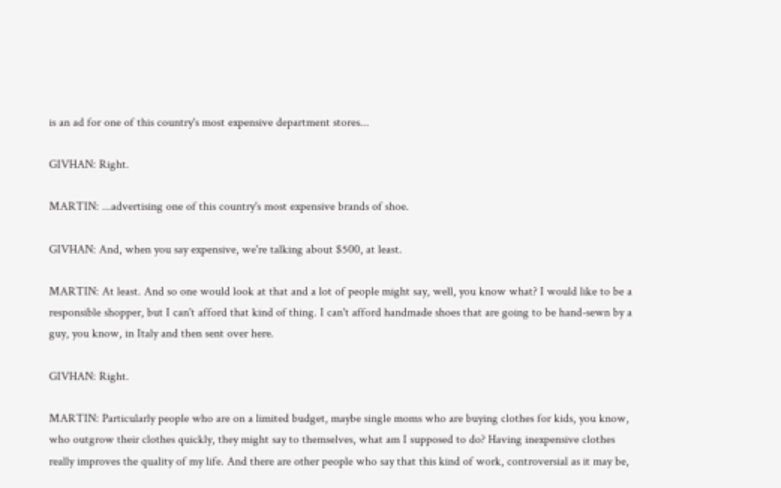is an ad for one of this country's most expensive department stores...

GIVHAN: Right.

MARTIN: ...advertising one of this country's most expensive brands of shoe.

GIVHAN: And, when you say expensive, we're talking about $500, at least.

MARTIN: At least. And so one would look at that and a lot of people might say, well, you know what? I would like to be a responsible shopper, but I can't afford that kind of thing. I can't afford handmade shoes that are going to be hand-sewn by a guy, you know, in Italy and then sent over here.

GIVHAN: Right.

MARTIN: Particularly people who are on a limited budget, maybe single moms who are buying clothes for kids, you know, who outgrow their clothes quickly, they might say to themselves, what am I supposed to do? Having inexpensive clothes really improves the quality of my life. And there are other people who say that this kind of work, controversial as it may be,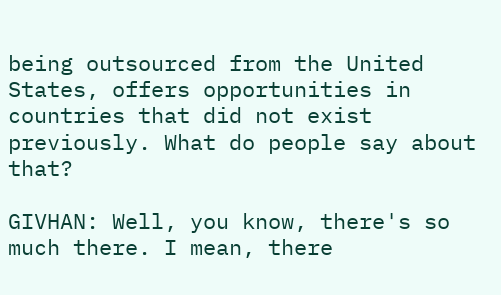being outsourced from the United States, offers opportunities in countries that did not exist previously. What do people say about that?

GIVHAN: Well, you know, there's so much there. I mean, there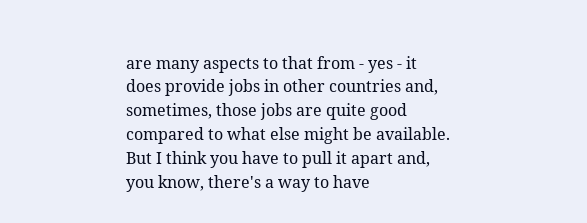are many aspects to that from - yes - it does provide jobs in other countries and, sometimes, those jobs are quite good compared to what else might be available. But I think you have to pull it apart and, you know, there's a way to have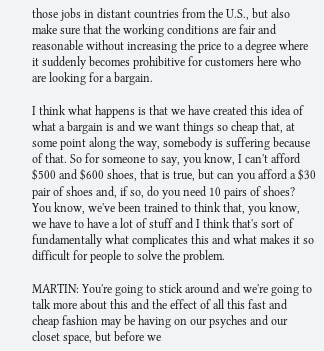those jobs in distant countries from the U.S., but also make sure that the working conditions are fair and reasonable without increasing the price to a degree where it suddenly becomes prohibitive for customers here who are looking for a bargain.

I think what happens is that we have created this idea of what a bargain is and we want things so cheap that, at some point along the way, somebody is suffering because of that. So for someone to say, you know, I can't afford $500 and $600 shoes, that is true, but can you afford a $30 pair of shoes and, if so, do you need 10 pairs of shoes? You know, we've been trained to think that, you know, we have to have a lot of stuff and I think that's sort of fundamentally what complicates this and what makes it so difficult for people to solve the problem.

MARTIN: You're going to stick around and we're going to talk more about this and the effect of all this fast and cheap fashion may be having on our psyches and our closet space, but before we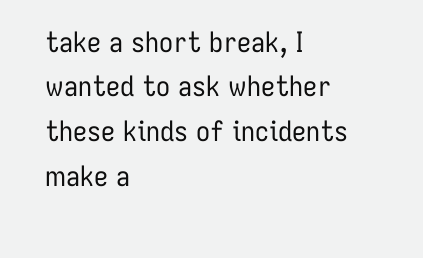take a short break, I wanted to ask whether these kinds of incidents make a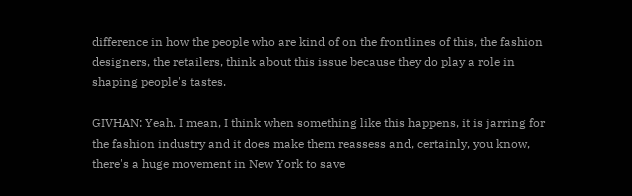difference in how the people who are kind of on the frontlines of this, the fashion designers, the retailers, think about this issue because they do play a role in shaping people's tastes.

GIVHAN: Yeah. I mean, I think when something like this happens, it is jarring for the fashion industry and it does make them reassess and, certainly, you know, there's a huge movement in New York to save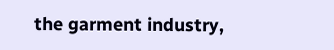the garment industry,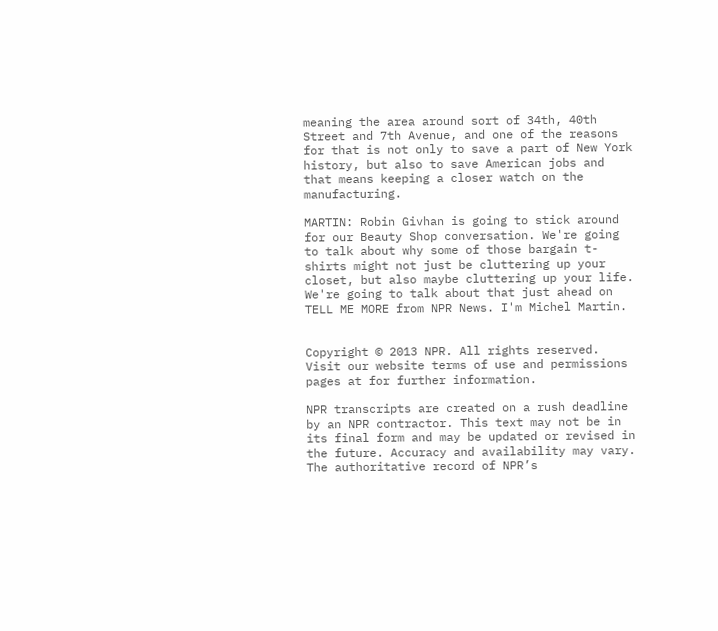meaning the area around sort of 34th, 40th Street and 7th Avenue, and one of the reasons for that is not only to save a part of New York history, but also to save American jobs and that means keeping a closer watch on the manufacturing.

MARTIN: Robin Givhan is going to stick around for our Beauty Shop conversation. We're going to talk about why some of those bargain t-shirts might not just be cluttering up your closet, but also maybe cluttering up your life. We're going to talk about that just ahead on TELL ME MORE from NPR News. I'm Michel Martin.


Copyright © 2013 NPR. All rights reserved. Visit our website terms of use and permissions pages at for further information.

NPR transcripts are created on a rush deadline by an NPR contractor. This text may not be in its final form and may be updated or revised in the future. Accuracy and availability may vary. The authoritative record of NPR’s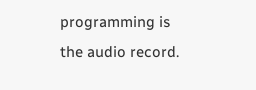programming is the audio record.